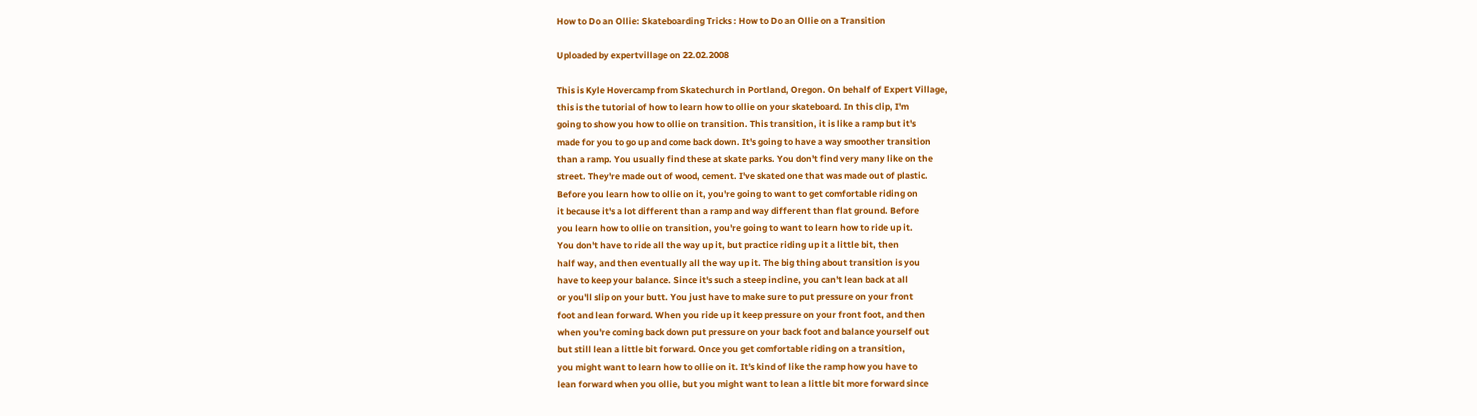How to Do an Ollie: Skateboarding Tricks : How to Do an Ollie on a Transition

Uploaded by expertvillage on 22.02.2008

This is Kyle Hovercamp from Skatechurch in Portland, Oregon. On behalf of Expert Village,
this is the tutorial of how to learn how to ollie on your skateboard. In this clip, I'm
going to show you how to ollie on transition. This transition, it is like a ramp but it's
made for you to go up and come back down. It's going to have a way smoother transition
than a ramp. You usually find these at skate parks. You don't find very many like on the
street. They're made out of wood, cement. I've skated one that was made out of plastic.
Before you learn how to ollie on it, you're going to want to get comfortable riding on
it because it's a lot different than a ramp and way different than flat ground. Before
you learn how to ollie on transition, you're going to want to learn how to ride up it.
You don't have to ride all the way up it, but practice riding up it a little bit, then
half way, and then eventually all the way up it. The big thing about transition is you
have to keep your balance. Since it's such a steep incline, you can't lean back at all
or you'll slip on your butt. You just have to make sure to put pressure on your front
foot and lean forward. When you ride up it keep pressure on your front foot, and then
when you're coming back down put pressure on your back foot and balance yourself out
but still lean a little bit forward. Once you get comfortable riding on a transition,
you might want to learn how to ollie on it. It's kind of like the ramp how you have to
lean forward when you ollie, but you might want to lean a little bit more forward since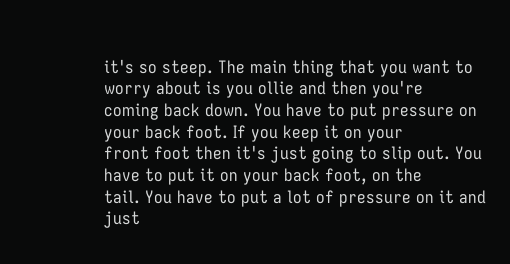it's so steep. The main thing that you want to worry about is you ollie and then you're
coming back down. You have to put pressure on your back foot. If you keep it on your
front foot then it's just going to slip out. You have to put it on your back foot, on the
tail. You have to put a lot of pressure on it and just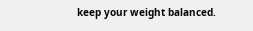keep your weight balanced.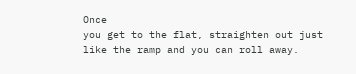Once
you get to the flat, straighten out just like the ramp and you can roll away.